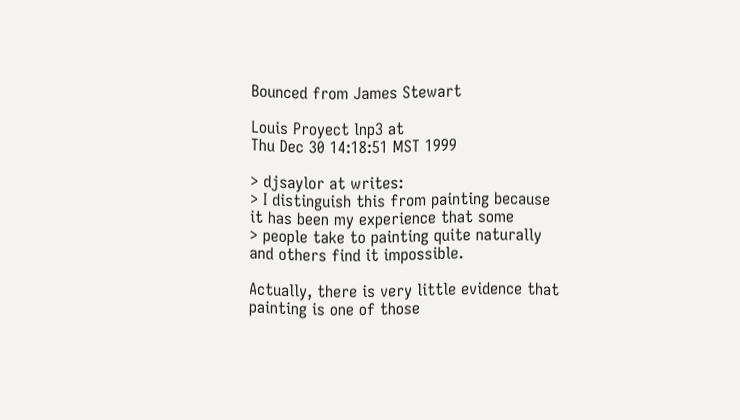Bounced from James Stewart

Louis Proyect lnp3 at
Thu Dec 30 14:18:51 MST 1999

> djsaylor at writes:
> I distinguish this from painting because it has been my experience that some
> people take to painting quite naturally and others find it impossible.

Actually, there is very little evidence that painting is one of those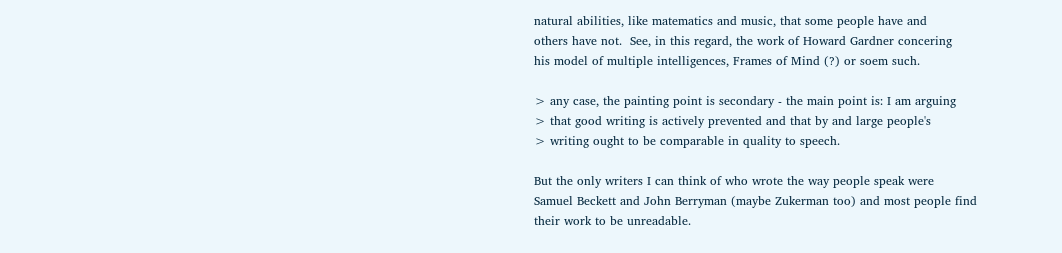natural abilities, like matematics and music, that some people have and
others have not.  See, in this regard, the work of Howard Gardner concering
his model of multiple intelligences, Frames of Mind (?) or soem such.

> any case, the painting point is secondary - the main point is: I am arguing
> that good writing is actively prevented and that by and large people's
> writing ought to be comparable in quality to speech.

But the only writers I can think of who wrote the way people speak were
Samuel Beckett and John Berryman (maybe Zukerman too) and most people find
their work to be unreadable.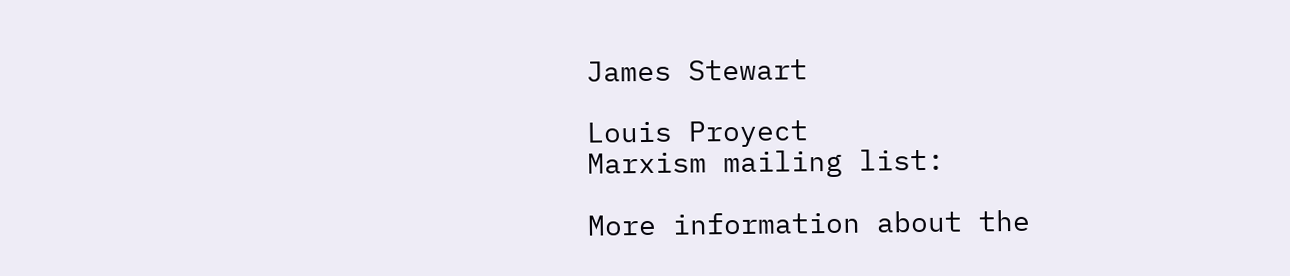James Stewart

Louis Proyect
Marxism mailing list:

More information about the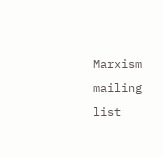Marxism mailing list